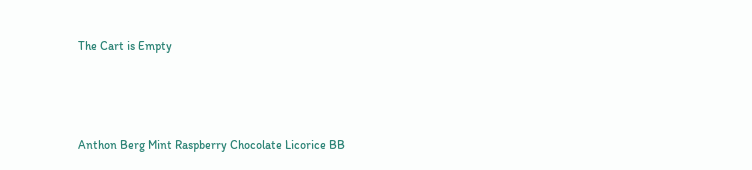The Cart is Empty



Anthon Berg Mint Raspberry Chocolate Licorice BB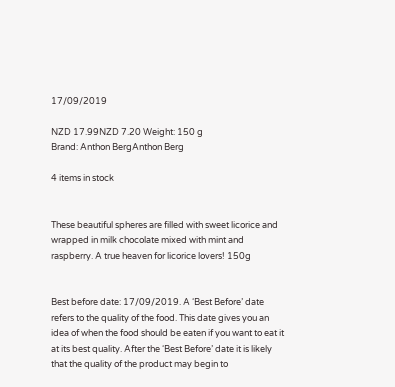17/09/2019

NZD 17.99NZD 7.20 Weight: 150 g
Brand: Anthon BergAnthon Berg

4 items in stock


These beautiful spheres are filled with sweet licorice and wrapped in milk chocolate mixed with mint and raspberry. A true heaven for licorice lovers! 150g


Best before date: 17/09/2019. A ‘Best Before’ date refers to the quality of the food. This date gives you an idea of when the food should be eaten if you want to eat it at its best quality. After the ‘Best Before’ date it is likely that the quality of the product may begin to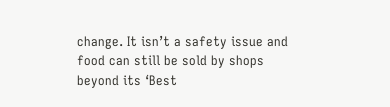change. It isn’t a safety issue and food can still be sold by shops beyond its ‘Best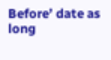Before’ date as long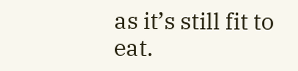as it’s still fit to eat.